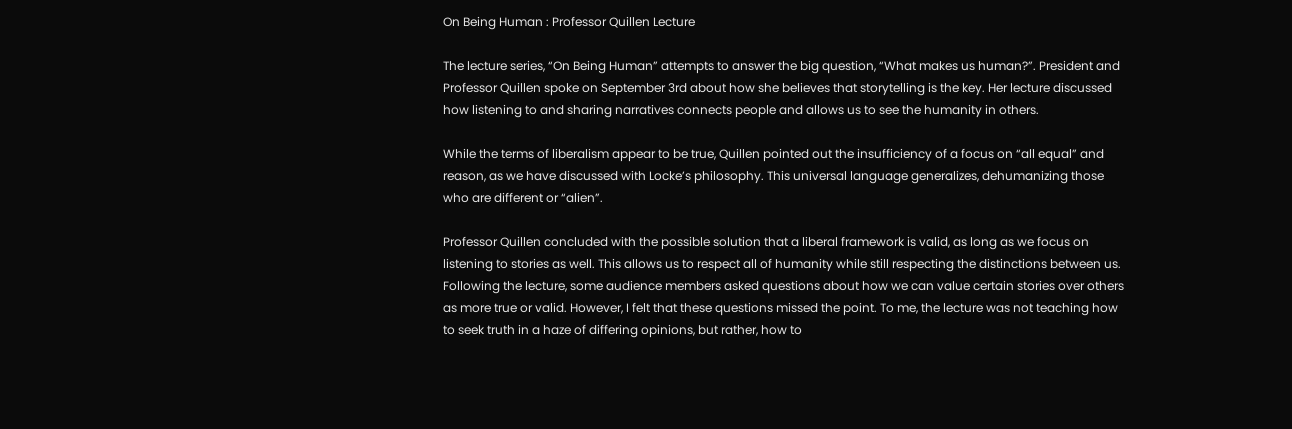On Being Human : Professor Quillen Lecture

The lecture series, “On Being Human” attempts to answer the big question, “What makes us human?”. President and Professor Quillen spoke on September 3rd about how she believes that storytelling is the key. Her lecture discussed how listening to and sharing narratives connects people and allows us to see the humanity in others.

While the terms of liberalism appear to be true, Quillen pointed out the insufficiency of a focus on “all equal” and reason, as we have discussed with Locke’s philosophy. This universal language generalizes, dehumanizing those who are different or “alien”.

Professor Quillen concluded with the possible solution that a liberal framework is valid, as long as we focus on listening to stories as well. This allows us to respect all of humanity while still respecting the distinctions between us. Following the lecture, some audience members asked questions about how we can value certain stories over others as more true or valid. However, I felt that these questions missed the point. To me, the lecture was not teaching how to seek truth in a haze of differing opinions, but rather, how to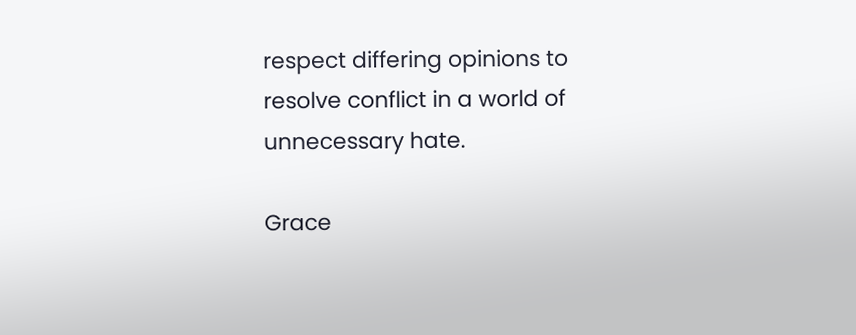respect differing opinions to resolve conflict in a world of unnecessary hate.

Grace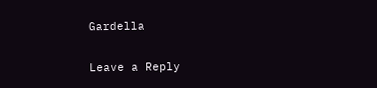Gardella

Leave a Reply